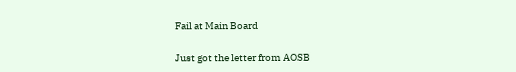Fail at Main Board

Just got the letter from AOSB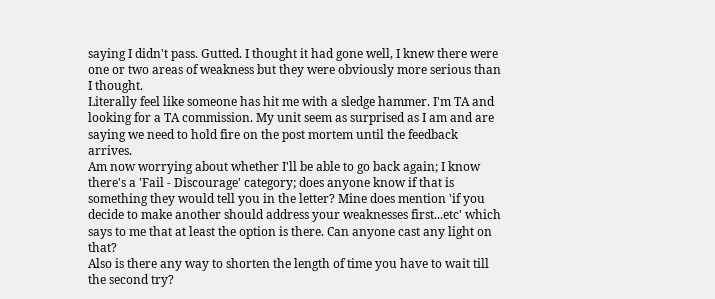saying I didn't pass. Gutted. I thought it had gone well, I knew there were one or two areas of weakness but they were obviously more serious than I thought.
Literally feel like someone has hit me with a sledge hammer. I'm TA and looking for a TA commission. My unit seem as surprised as I am and are saying we need to hold fire on the post mortem until the feedback arrives.
Am now worrying about whether I'll be able to go back again; I know there's a 'Fail - Discourage' category; does anyone know if that is something they would tell you in the letter? Mine does mention 'if you decide to make another should address your weaknesses first...etc' which says to me that at least the option is there. Can anyone cast any light on that?
Also is there any way to shorten the length of time you have to wait till the second try?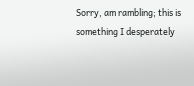Sorry, am rambling; this is something I desperately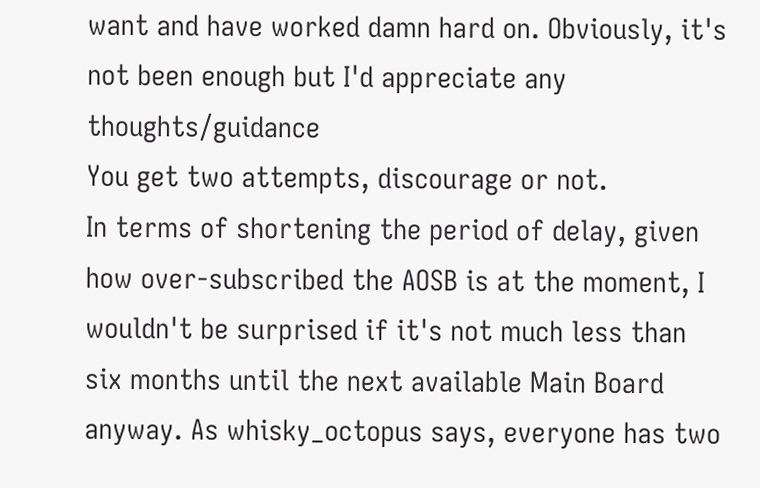want and have worked damn hard on. Obviously, it's not been enough but I'd appreciate any thoughts/guidance
You get two attempts, discourage or not.
In terms of shortening the period of delay, given how over-subscribed the AOSB is at the moment, I wouldn't be surprised if it's not much less than six months until the next available Main Board anyway. As whisky_octopus says, everyone has two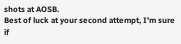shots at AOSB.
Best of luck at your second attempt, I'm sure if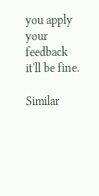you apply your feedback it'll be fine.

Similar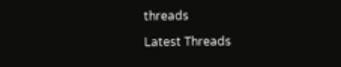threads

Latest Threads